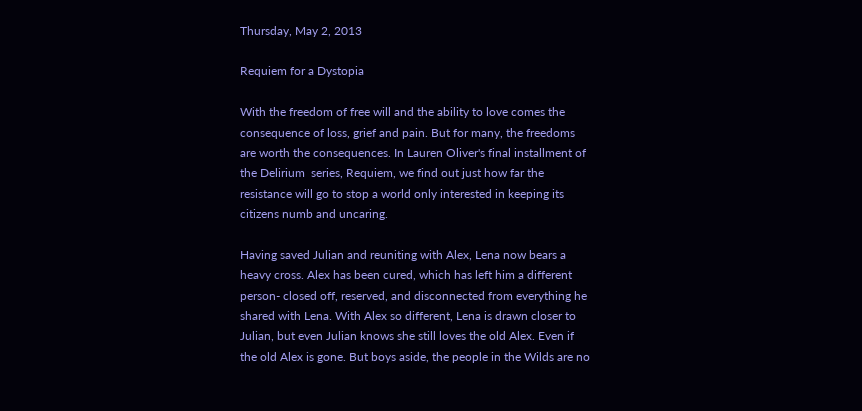Thursday, May 2, 2013

Requiem for a Dystopia

With the freedom of free will and the ability to love comes the consequence of loss, grief and pain. But for many, the freedoms are worth the consequences. In Lauren Oliver's final installment of the Delirium  series, Requiem, we find out just how far the resistance will go to stop a world only interested in keeping its citizens numb and uncaring.

Having saved Julian and reuniting with Alex, Lena now bears a heavy cross. Alex has been cured, which has left him a different person- closed off, reserved, and disconnected from everything he shared with Lena. With Alex so different, Lena is drawn closer to Julian, but even Julian knows she still loves the old Alex. Even if the old Alex is gone. But boys aside, the people in the Wilds are no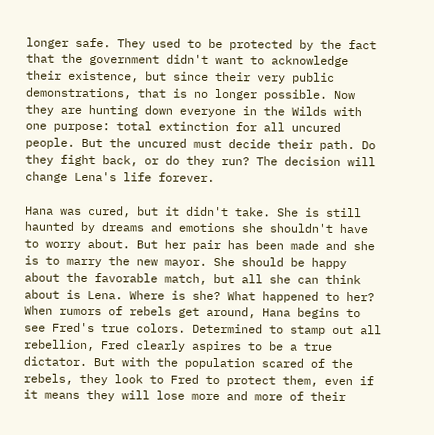longer safe. They used to be protected by the fact that the government didn't want to acknowledge their existence, but since their very public demonstrations, that is no longer possible. Now they are hunting down everyone in the Wilds with one purpose: total extinction for all uncured people. But the uncured must decide their path. Do they fight back, or do they run? The decision will change Lena's life forever.

Hana was cured, but it didn't take. She is still haunted by dreams and emotions she shouldn't have to worry about. But her pair has been made and she is to marry the new mayor. She should be happy about the favorable match, but all she can think about is Lena. Where is she? What happened to her? When rumors of rebels get around, Hana begins to see Fred's true colors. Determined to stamp out all rebellion, Fred clearly aspires to be a true dictator. But with the population scared of the rebels, they look to Fred to protect them, even if it means they will lose more and more of their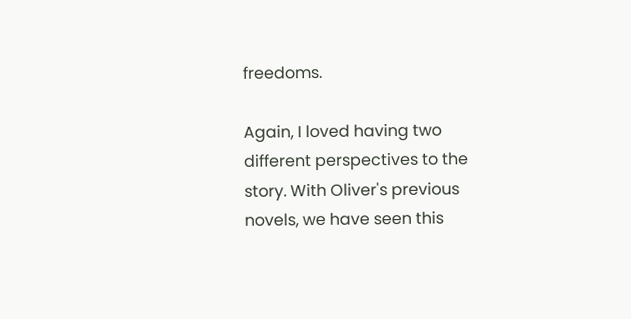freedoms.

Again, I loved having two different perspectives to the story. With Oliver's previous novels, we have seen this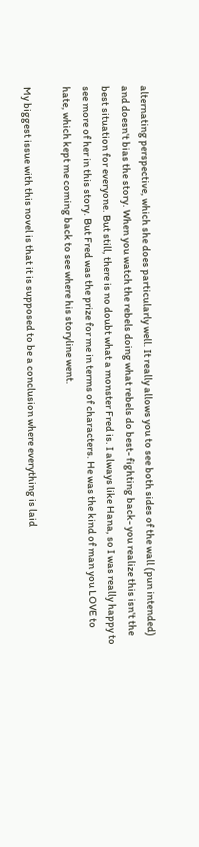alternating perspective, which she does particularly well. It really allows you to see both sides of the wall (pun intended) and doesn't bias the story. When you watch the rebels doing what rebels do best- fighting back- you realize this isn't the best situation for everyone. But still, there is no doubt what a monster Fred is. I always like Hana, so I was really happy to see more of her in this story. But Fred was the prize for me in terms of characters. He was the kind of man you LOVE to hate, which kept me coming back to see where his storyline went.

My biggest issue with this novel is that it is supposed to be a conclusion where everything is laid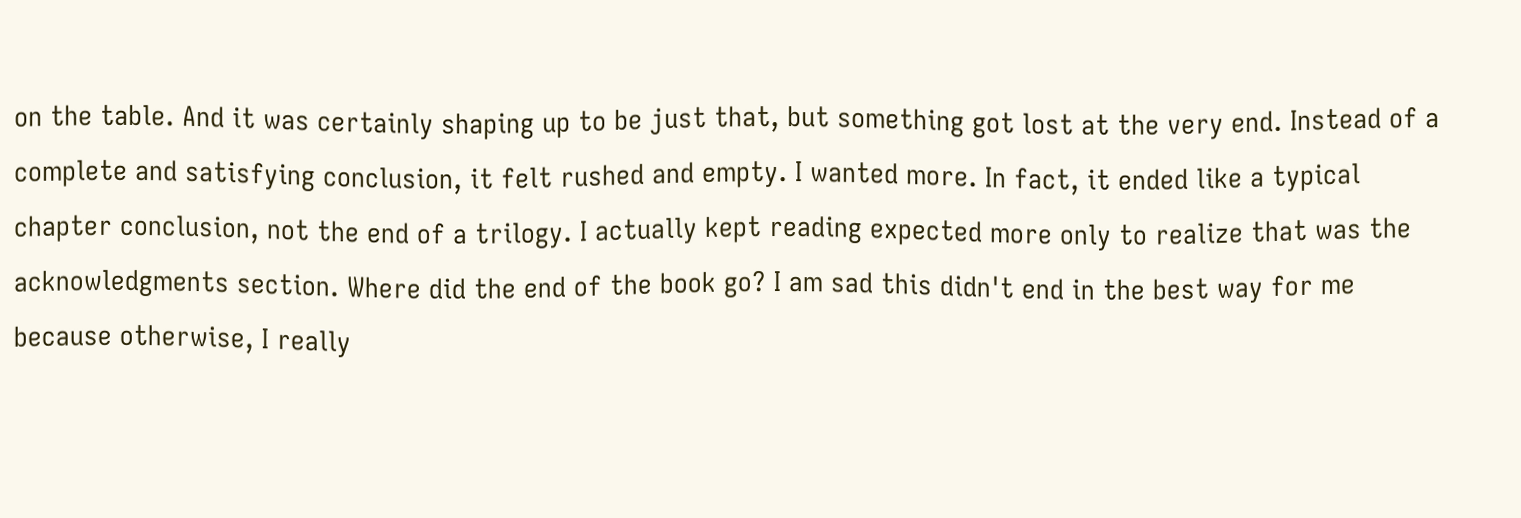on the table. And it was certainly shaping up to be just that, but something got lost at the very end. Instead of a complete and satisfying conclusion, it felt rushed and empty. I wanted more. In fact, it ended like a typical chapter conclusion, not the end of a trilogy. I actually kept reading expected more only to realize that was the acknowledgments section. Where did the end of the book go? I am sad this didn't end in the best way for me because otherwise, I really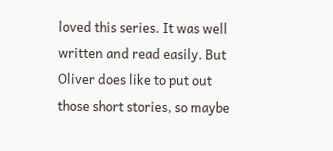loved this series. It was well written and read easily. But Oliver does like to put out those short stories, so maybe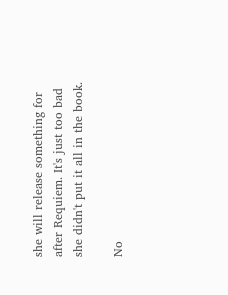she will release something for after Requiem. It's just too bad she didn't put it all in the book.

No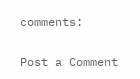comments:

Post a Comment